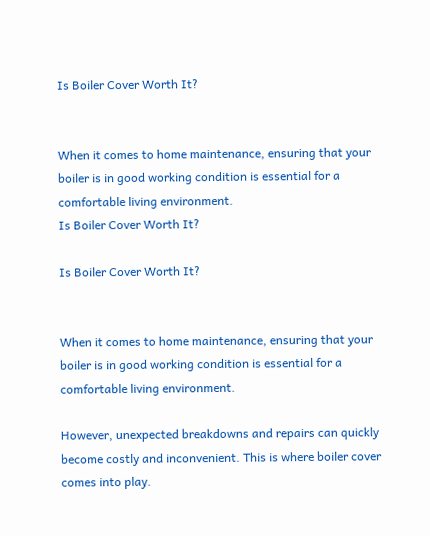Is Boiler Cover Worth It?


When it comes to home maintenance, ensuring that your boiler is in good working condition is essential for a comfortable living environment.
Is Boiler Cover Worth It?

Is Boiler Cover Worth It?


When it comes to home maintenance, ensuring that your boiler is in good working condition is essential for a comfortable living environment.

However, unexpected breakdowns and repairs can quickly become costly and inconvenient. This is where boiler cover comes into play.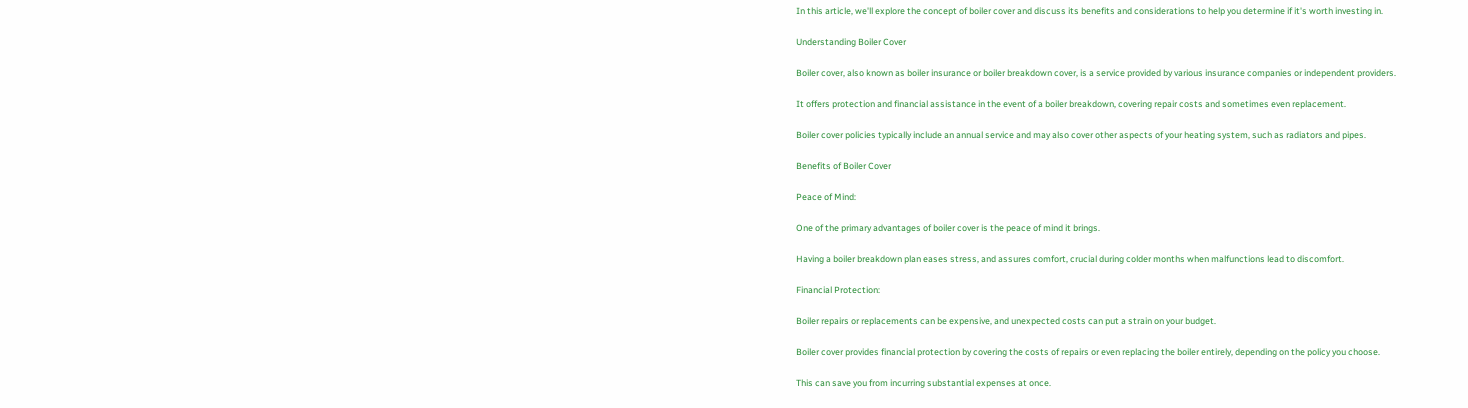In this article, we'll explore the concept of boiler cover and discuss its benefits and considerations to help you determine if it's worth investing in.

Understanding Boiler Cover

Boiler cover, also known as boiler insurance or boiler breakdown cover, is a service provided by various insurance companies or independent providers.

It offers protection and financial assistance in the event of a boiler breakdown, covering repair costs and sometimes even replacement.

Boiler cover policies typically include an annual service and may also cover other aspects of your heating system, such as radiators and pipes.

Benefits of Boiler Cover

Peace of Mind:

One of the primary advantages of boiler cover is the peace of mind it brings.

Having a boiler breakdown plan eases stress, and assures comfort, crucial during colder months when malfunctions lead to discomfort.

Financial Protection:

Boiler repairs or replacements can be expensive, and unexpected costs can put a strain on your budget.

Boiler cover provides financial protection by covering the costs of repairs or even replacing the boiler entirely, depending on the policy you choose.

This can save you from incurring substantial expenses at once.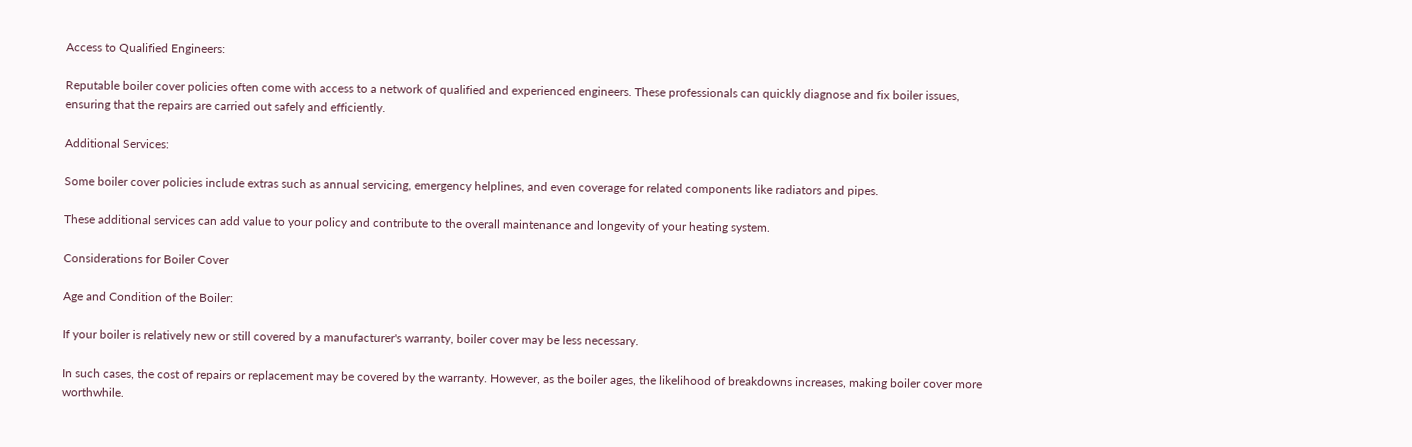Access to Qualified Engineers:

Reputable boiler cover policies often come with access to a network of qualified and experienced engineers. These professionals can quickly diagnose and fix boiler issues, ensuring that the repairs are carried out safely and efficiently.

Additional Services:

Some boiler cover policies include extras such as annual servicing, emergency helplines, and even coverage for related components like radiators and pipes.

These additional services can add value to your policy and contribute to the overall maintenance and longevity of your heating system.

Considerations for Boiler Cover

Age and Condition of the Boiler:

If your boiler is relatively new or still covered by a manufacturer's warranty, boiler cover may be less necessary.

In such cases, the cost of repairs or replacement may be covered by the warranty. However, as the boiler ages, the likelihood of breakdowns increases, making boiler cover more worthwhile.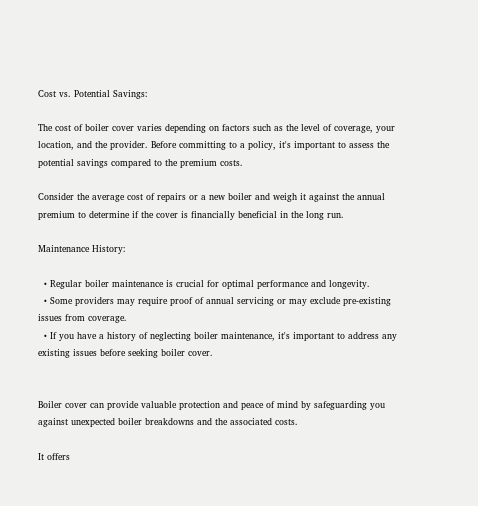Cost vs. Potential Savings:

The cost of boiler cover varies depending on factors such as the level of coverage, your location, and the provider. Before committing to a policy, it's important to assess the potential savings compared to the premium costs.

Consider the average cost of repairs or a new boiler and weigh it against the annual premium to determine if the cover is financially beneficial in the long run.

Maintenance History:

  • Regular boiler maintenance is crucial for optimal performance and longevity.
  • Some providers may require proof of annual servicing or may exclude pre-existing issues from coverage.
  • If you have a history of neglecting boiler maintenance, it's important to address any existing issues before seeking boiler cover.


Boiler cover can provide valuable protection and peace of mind by safeguarding you against unexpected boiler breakdowns and the associated costs.

It offers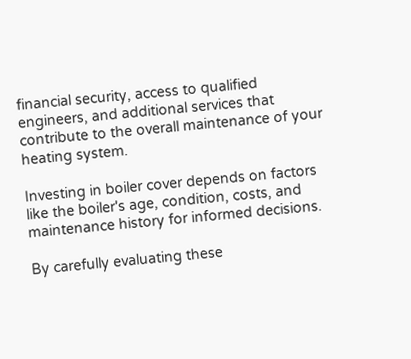financial security, access to qualified engineers, and additional services that contribute to the overall maintenance of your heating system.

Investing in boiler cover depends on factors like the boiler's age, condition, costs, and maintenance history for informed decisions.

By carefully evaluating these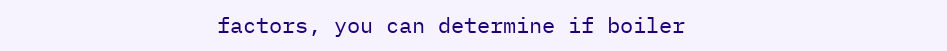factors, you can determine if boiler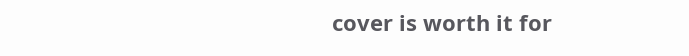cover is worth it for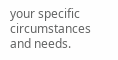your specific circumstances and needs.